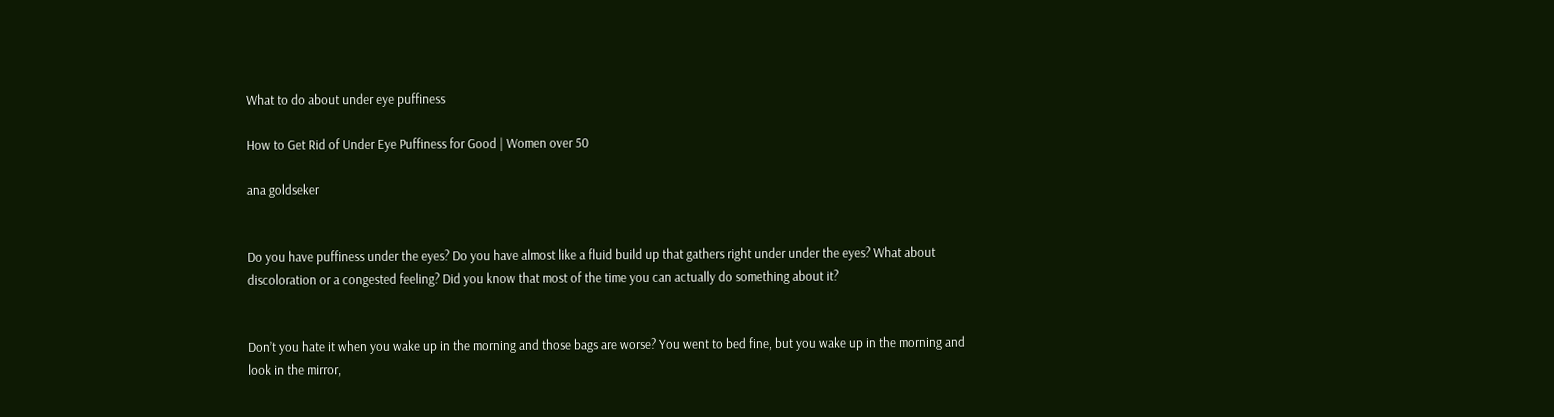What to do about under eye puffiness

How to Get Rid of Under Eye Puffiness for Good | Women over 50

ana goldseker


Do you have puffiness under the eyes? Do you have almost like a fluid build up that gathers right under under the eyes? What about discoloration or a congested feeling? Did you know that most of the time you can actually do something about it?


Don’t you hate it when you wake up in the morning and those bags are worse? You went to bed fine, but you wake up in the morning and look in the mirror,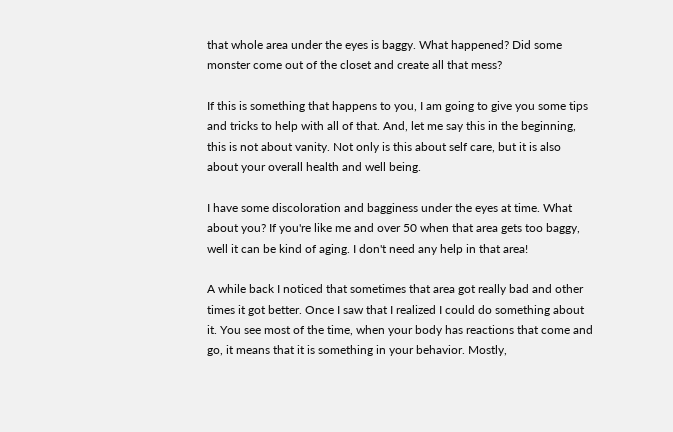that whole area under the eyes is baggy. What happened? Did some monster come out of the closet and create all that mess?

If this is something that happens to you, I am going to give you some tips and tricks to help with all of that. And, let me say this in the beginning, this is not about vanity. Not only is this about self care, but it is also about your overall health and well being.

I have some discoloration and bagginess under the eyes at time. What about you? If you're like me and over 50 when that area gets too baggy, well it can be kind of aging. I don't need any help in that area!

A while back I noticed that sometimes that area got really bad and other times it got better. Once I saw that I realized I could do something about it. You see most of the time, when your body has reactions that come and go, it means that it is something in your behavior. Mostly,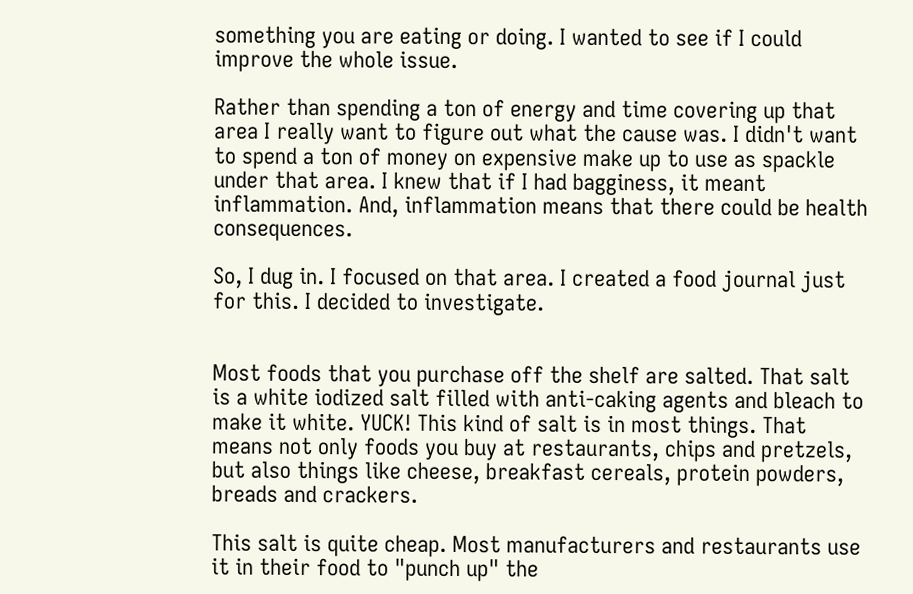something you are eating or doing. I wanted to see if I could improve the whole issue.

Rather than spending a ton of energy and time covering up that area I really want to figure out what the cause was. I didn't want to spend a ton of money on expensive make up to use as spackle under that area. I knew that if I had bagginess, it meant inflammation. And, inflammation means that there could be health consequences.

So, I dug in. I focused on that area. I created a food journal just for this. I decided to investigate.


Most foods that you purchase off the shelf are salted. That salt is a white iodized salt filled with anti-caking agents and bleach to make it white. YUCK! This kind of salt is in most things. That means not only foods you buy at restaurants, chips and pretzels, but also things like cheese, breakfast cereals, protein powders, breads and crackers.

This salt is quite cheap. Most manufacturers and restaurants use it in their food to "punch up" the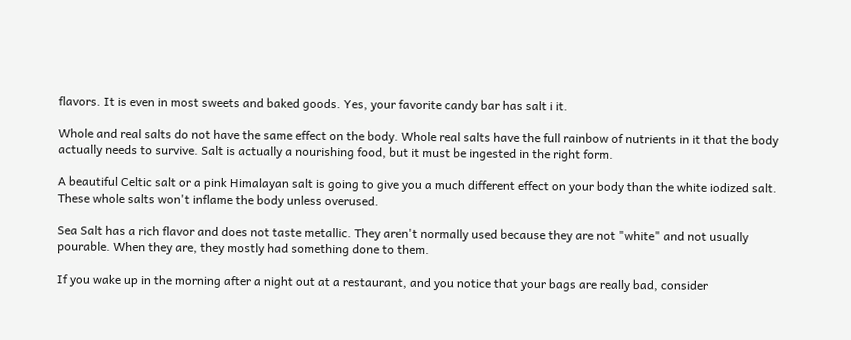flavors. It is even in most sweets and baked goods. Yes, your favorite candy bar has salt i it.

Whole and real salts do not have the same effect on the body. Whole real salts have the full rainbow of nutrients in it that the body actually needs to survive. Salt is actually a nourishing food, but it must be ingested in the right form.

A beautiful Celtic salt or a pink Himalayan salt is going to give you a much different effect on your body than the white iodized salt. These whole salts won't inflame the body unless overused.

Sea Salt has a rich flavor and does not taste metallic. They aren't normally used because they are not "white" and not usually pourable. When they are, they mostly had something done to them.

If you wake up in the morning after a night out at a restaurant, and you notice that your bags are really bad, consider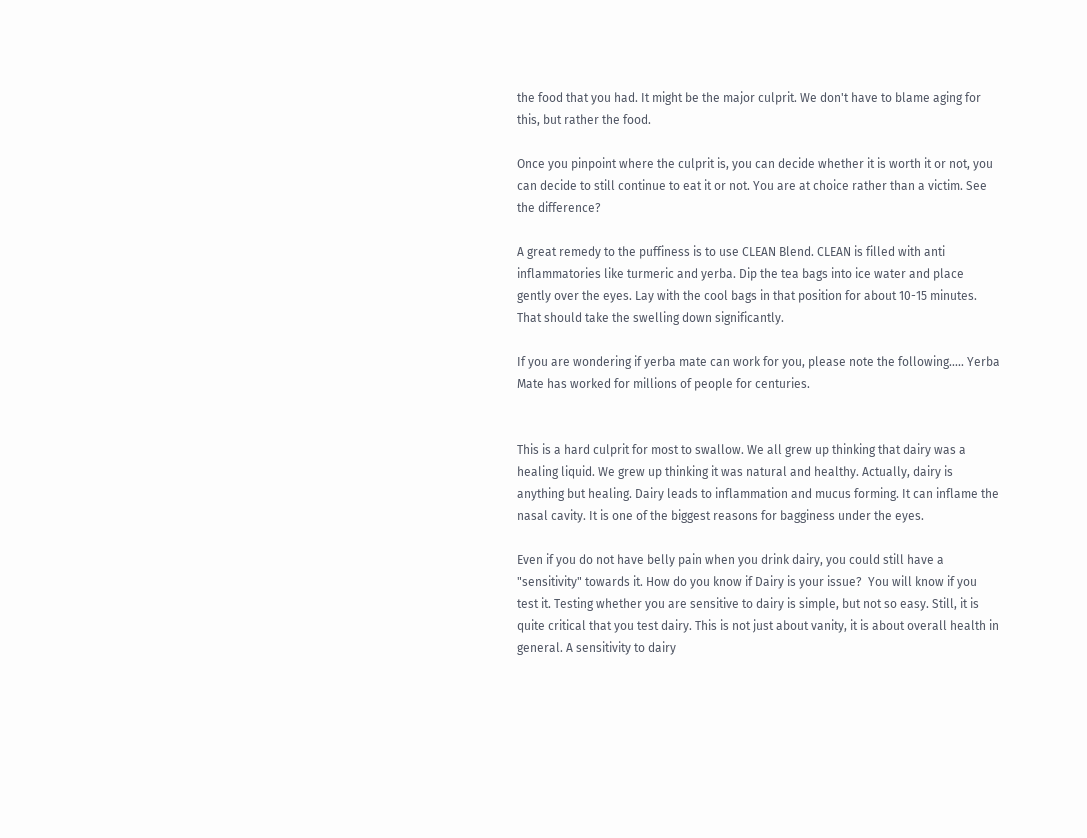the food that you had. It might be the major culprit. We don't have to blame aging for this, but rather the food.

Once you pinpoint where the culprit is, you can decide whether it is worth it or not, you can decide to still continue to eat it or not. You are at choice rather than a victim. See the difference?

A great remedy to the puffiness is to use CLEAN Blend. CLEAN is filled with anti inflammatories like turmeric and yerba. Dip the tea bags into ice water and place gently over the eyes. Lay with the cool bags in that position for about 10-15 minutes. That should take the swelling down significantly.

If you are wondering if yerba mate can work for you, please note the following..... Yerba Mate has worked for millions of people for centuries.


This is a hard culprit for most to swallow. We all grew up thinking that dairy was a healing liquid. We grew up thinking it was natural and healthy. Actually, dairy is anything but healing. Dairy leads to inflammation and mucus forming. It can inflame the nasal cavity. It is one of the biggest reasons for bagginess under the eyes.

Even if you do not have belly pain when you drink dairy, you could still have a "sensitivity" towards it. How do you know if Dairy is your issue?  You will know if you test it. Testing whether you are sensitive to dairy is simple, but not so easy. Still, it is quite critical that you test dairy. This is not just about vanity, it is about overall health in general. A sensitivity to dairy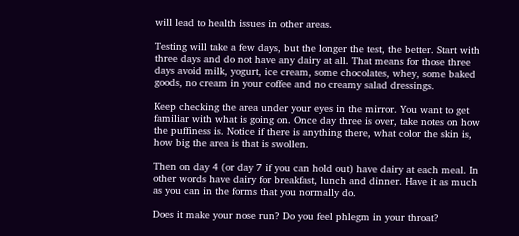will lead to health issues in other areas.

Testing will take a few days, but the longer the test, the better. Start with three days and do not have any dairy at all. That means for those three days avoid milk, yogurt, ice cream, some chocolates, whey, some baked goods, no cream in your coffee and no creamy salad dressings.

Keep checking the area under your eyes in the mirror. You want to get familiar with what is going on. Once day three is over, take notes on how the puffiness is. Notice if there is anything there, what color the skin is, how big the area is that is swollen.

Then on day 4 (or day 7 if you can hold out) have dairy at each meal. In other words have dairy for breakfast, lunch and dinner. Have it as much as you can in the forms that you normally do.

Does it make your nose run? Do you feel phlegm in your throat?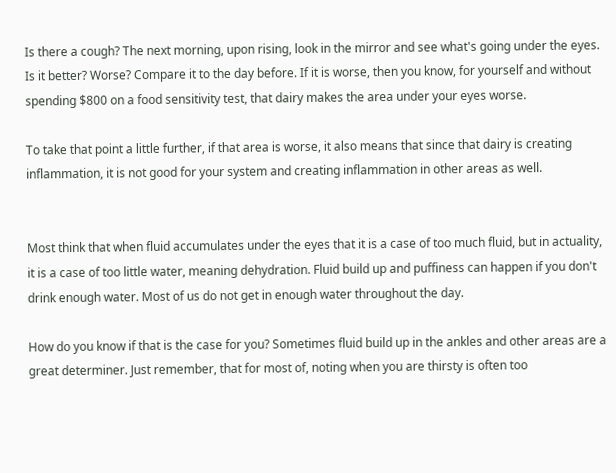Is there a cough? The next morning, upon rising, look in the mirror and see what's going under the eyes. Is it better? Worse? Compare it to the day before. If it is worse, then you know, for yourself and without spending $800 on a food sensitivity test, that dairy makes the area under your eyes worse.

To take that point a little further, if that area is worse, it also means that since that dairy is creating inflammation, it is not good for your system and creating inflammation in other areas as well.


Most think that when fluid accumulates under the eyes that it is a case of too much fluid, but in actuality, it is a case of too little water, meaning dehydration. Fluid build up and puffiness can happen if you don't drink enough water. Most of us do not get in enough water throughout the day.

How do you know if that is the case for you? Sometimes fluid build up in the ankles and other areas are a great determiner. Just remember, that for most of, noting when you are thirsty is often too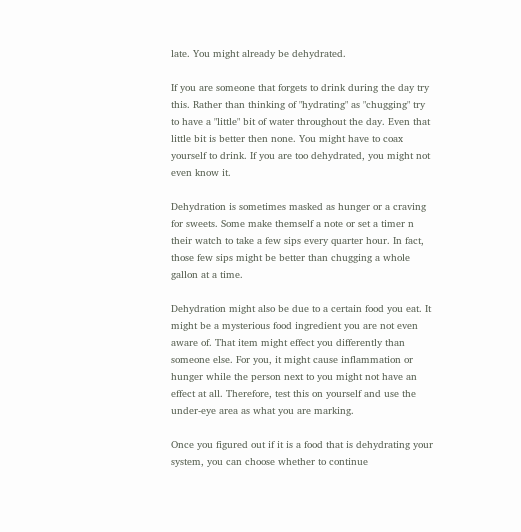late. You might already be dehydrated.

If you are someone that forgets to drink during the day try this. Rather than thinking of "hydrating" as "chugging" try to have a "little" bit of water throughout the day. Even that little bit is better then none. You might have to coax yourself to drink. If you are too dehydrated, you might not even know it.

Dehydration is sometimes masked as hunger or a craving for sweets. Some make themself a note or set a timer n their watch to take a few sips every quarter hour. In fact, those few sips might be better than chugging a whole gallon at a time.

Dehydration might also be due to a certain food you eat. It might be a mysterious food ingredient you are not even aware of. That item might effect you differently than someone else. For you, it might cause inflammation or hunger while the person next to you might not have an effect at all. Therefore, test this on yourself and use the under-eye area as what you are marking.

Once you figured out if it is a food that is dehydrating your system, you can choose whether to continue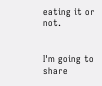eating it or not.


I'm going to share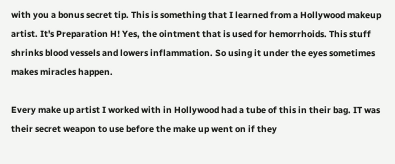with you a bonus secret tip. This is something that I learned from a Hollywood makeup artist. It's Preparation H! Yes, the ointment that is used for hemorrhoids. This stuff shrinks blood vessels and lowers inflammation. So using it under the eyes sometimes makes miracles happen.

Every make up artist I worked with in Hollywood had a tube of this in their bag. IT was their secret weapon to use before the make up went on if they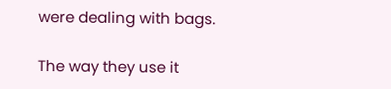were dealing with bags.

The way they use it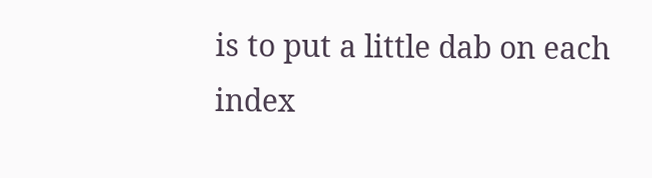is to put a little dab on each index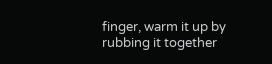finger, warm it up by  rubbing it together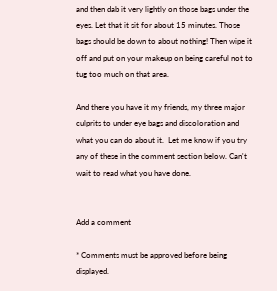and then dab it very lightly on those bags under the eyes. Let that it sit for about 15 minutes. Those bags should be down to about nothing! Then wipe it off and put on your makeup on being careful not to tug too much on that area.

And there you have it my friends, my three major culprits to under eye bags and discoloration and what you can do about it.  Let me know if you try any of these in the comment section below. Can't wait to read what you have done.


Add a comment

* Comments must be approved before being displayed.